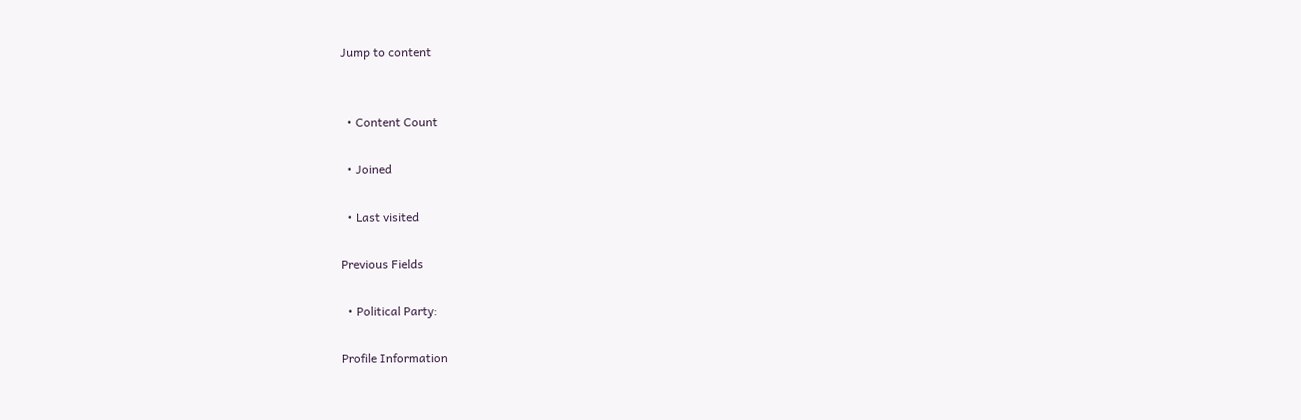Jump to content


  • Content Count

  • Joined

  • Last visited

Previous Fields

  • Political Party:

Profile Information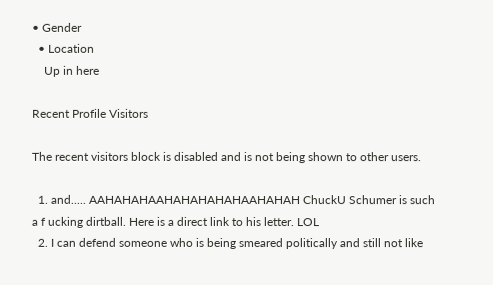• Gender
  • Location
    Up in here

Recent Profile Visitors

The recent visitors block is disabled and is not being shown to other users.

  1. and..... AAHAHAHAAHAHAHAHAHAAHAHAH ChuckU Schumer is such a f ucking dirtball. Here is a direct link to his letter. LOL
  2. I can defend someone who is being smeared politically and still not like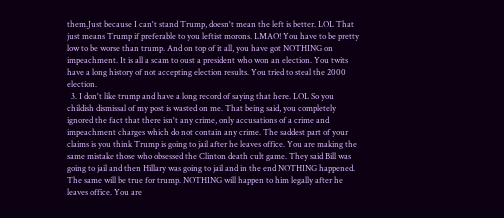them.Just because I can't stand Trump, doesn't mean the left is better. LOL That just means Trump if preferable to you leftist morons. LMAO! You have to be pretty low to be worse than trump. And on top of it all, you have got NOTHING on impeachment. It is all a scam to oust a president who won an election. You twits have a long history of not accepting election results. You tried to steal the 2000 election.
  3. I don't like trump and have a long record of saying that here. LOL So you childish dismissal of my post is wasted on me. That being said, you completely ignored the fact that there isn't any crime, only accusations of a crime and impeachment charges which do not contain any crime. The saddest part of your claims is you think Trump is going to jail after he leaves office. You are making the same mistake those who obsessed the Clinton death cult game. They said Bill was going to jail and then Hillary was going to jail and in the end NOTHING happened. The same will be true for trump. NOTHING will happen to him legally after he leaves office. You are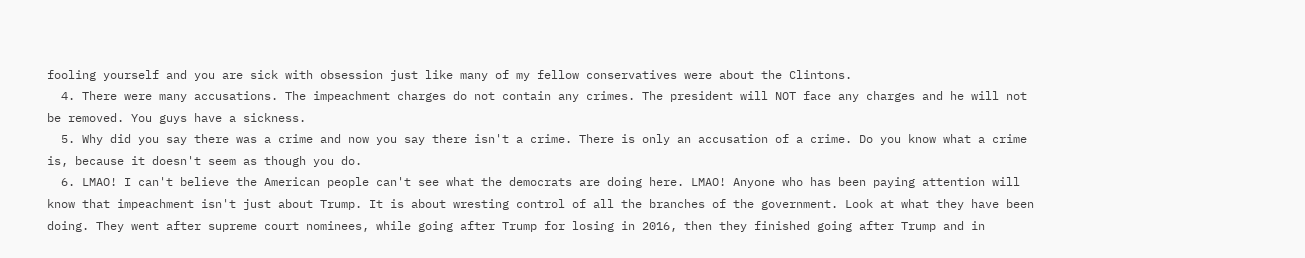fooling yourself and you are sick with obsession just like many of my fellow conservatives were about the Clintons.
  4. There were many accusations. The impeachment charges do not contain any crimes. The president will NOT face any charges and he will not be removed. You guys have a sickness.
  5. Why did you say there was a crime and now you say there isn't a crime. There is only an accusation of a crime. Do you know what a crime is, because it doesn't seem as though you do.
  6. LMAO! I can't believe the American people can't see what the democrats are doing here. LMAO! Anyone who has been paying attention will know that impeachment isn't just about Trump. It is about wresting control of all the branches of the government. Look at what they have been doing. They went after supreme court nominees, while going after Trump for losing in 2016, then they finished going after Trump and in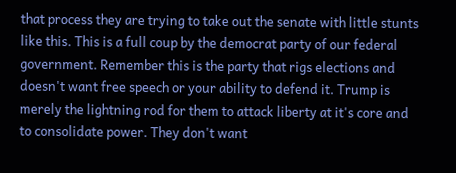that process they are trying to take out the senate with little stunts like this. This is a full coup by the democrat party of our federal government. Remember this is the party that rigs elections and doesn't want free speech or your ability to defend it. Trump is merely the lightning rod for them to attack liberty at it's core and to consolidate power. They don't want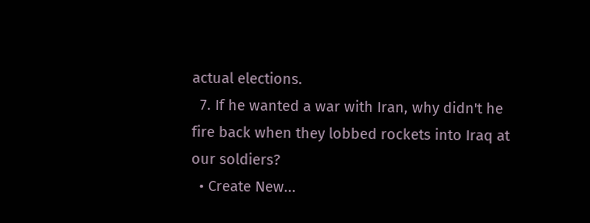actual elections.
  7. If he wanted a war with Iran, why didn't he fire back when they lobbed rockets into Iraq at our soldiers?
  • Create New...